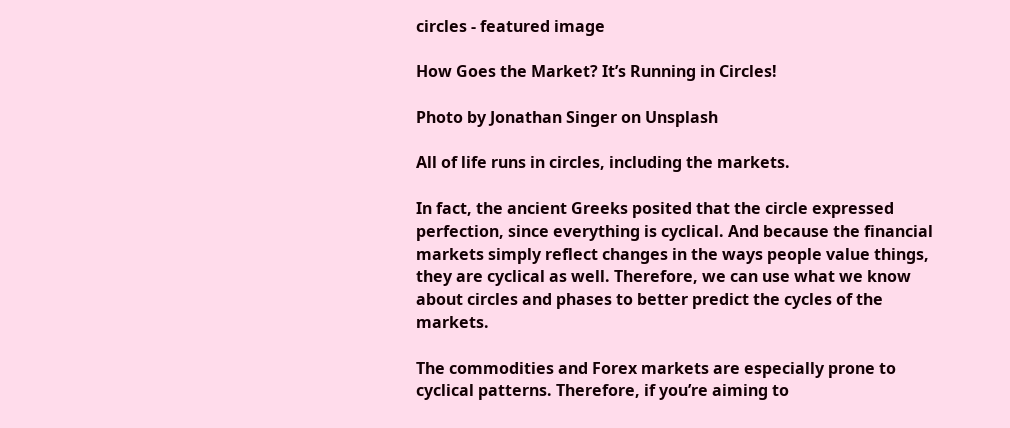circles - featured image

How Goes the Market? It’s Running in Circles!

Photo by Jonathan Singer on Unsplash

All of life runs in circles, including the markets.

In fact, the ancient Greeks posited that the circle expressed perfection, since everything is cyclical. And because the financial markets simply reflect changes in the ways people value things, they are cyclical as well. Therefore, we can use what we know about circles and phases to better predict the cycles of the markets.

The commodities and Forex markets are especially prone to cyclical patterns. Therefore, if you’re aiming to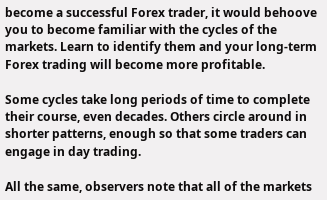become a successful Forex trader, it would behoove you to become familiar with the cycles of the markets. Learn to identify them and your long-term Forex trading will become more profitable.

Some cycles take long periods of time to complete their course, even decades. Others circle around in shorter patterns, enough so that some traders can engage in day trading.

All the same, observers note that all of the markets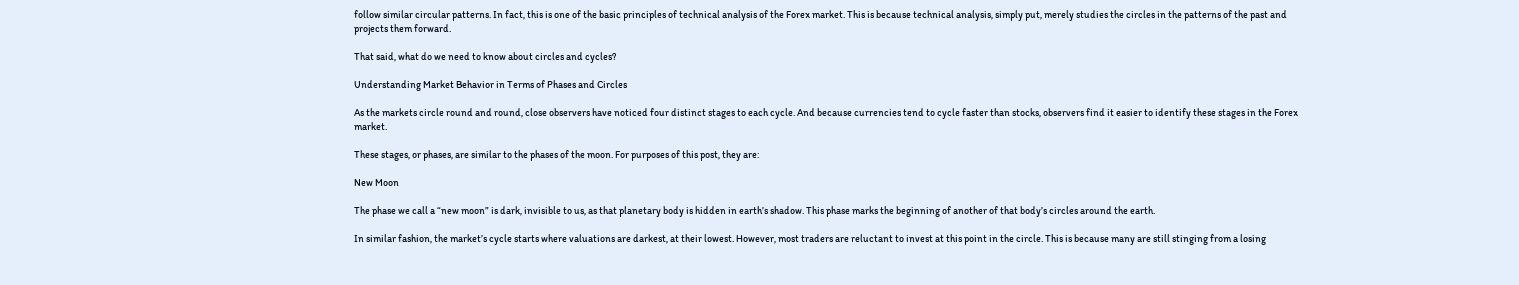follow similar circular patterns. In fact, this is one of the basic principles of technical analysis of the Forex market. This is because technical analysis, simply put, merely studies the circles in the patterns of the past and projects them forward.

That said, what do we need to know about circles and cycles?

Understanding Market Behavior in Terms of Phases and Circles

As the markets circle round and round, close observers have noticed four distinct stages to each cycle. And because currencies tend to cycle faster than stocks, observers find it easier to identify these stages in the Forex market.

These stages, or phases, are similar to the phases of the moon. For purposes of this post, they are:

New Moon

The phase we call a “new moon” is dark, invisible to us, as that planetary body is hidden in earth’s shadow. This phase marks the beginning of another of that body’s circles around the earth.

In similar fashion, the market’s cycle starts where valuations are darkest, at their lowest. However, most traders are reluctant to invest at this point in the circle. This is because many are still stinging from a losing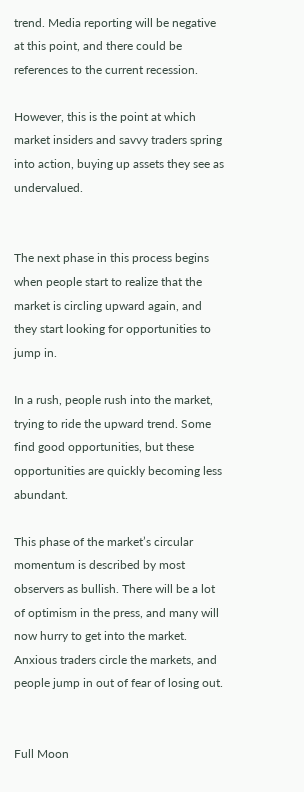trend. Media reporting will be negative at this point, and there could be references to the current recession.

However, this is the point at which market insiders and savvy traders spring into action, buying up assets they see as undervalued.


The next phase in this process begins when people start to realize that the market is circling upward again, and they start looking for opportunities to jump in.

In a rush, people rush into the market, trying to ride the upward trend. Some find good opportunities, but these opportunities are quickly becoming less abundant.

This phase of the market’s circular momentum is described by most observers as bullish. There will be a lot of optimism in the press, and many will now hurry to get into the market. Anxious traders circle the markets, and people jump in out of fear of losing out.


Full Moon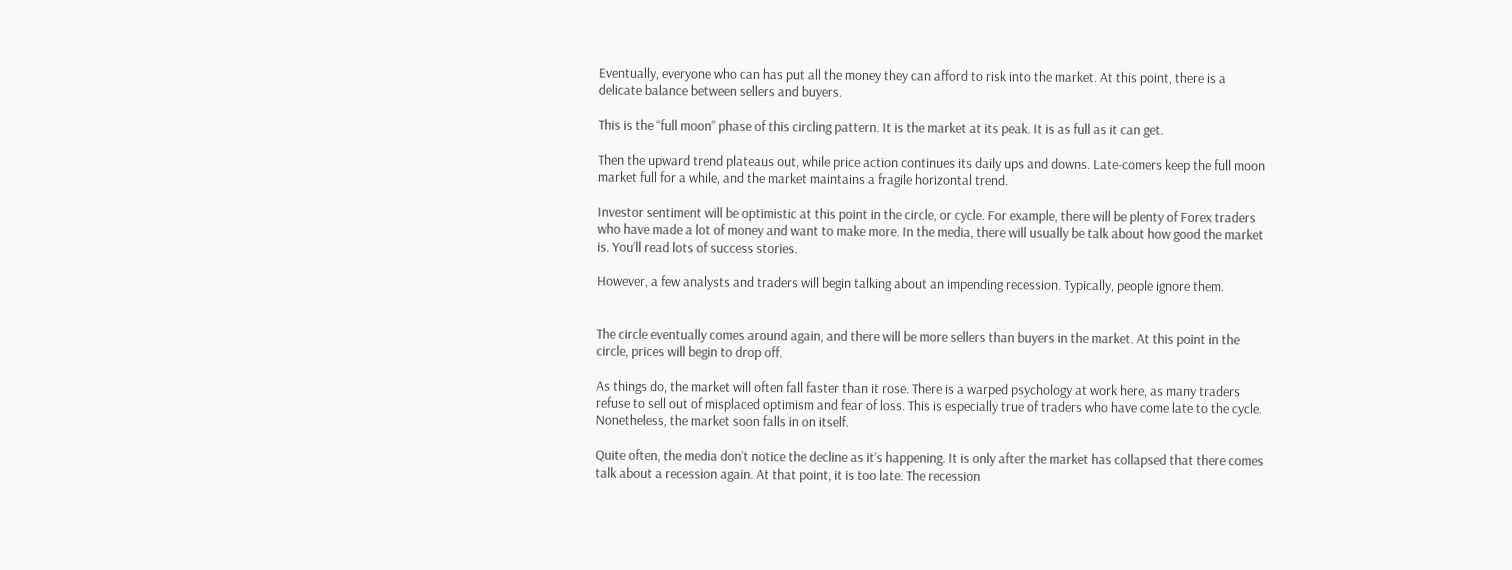Eventually, everyone who can has put all the money they can afford to risk into the market. At this point, there is a delicate balance between sellers and buyers.

This is the “full moon” phase of this circling pattern. It is the market at its peak. It is as full as it can get.

Then the upward trend plateaus out, while price action continues its daily ups and downs. Late-comers keep the full moon market full for a while, and the market maintains a fragile horizontal trend.

Investor sentiment will be optimistic at this point in the circle, or cycle. For example, there will be plenty of Forex traders who have made a lot of money and want to make more. In the media, there will usually be talk about how good the market is. You’ll read lots of success stories.

However, a few analysts and traders will begin talking about an impending recession. Typically, people ignore them.


The circle eventually comes around again, and there will be more sellers than buyers in the market. At this point in the circle, prices will begin to drop off.

As things do, the market will often fall faster than it rose. There is a warped psychology at work here, as many traders refuse to sell out of misplaced optimism and fear of loss. This is especially true of traders who have come late to the cycle. Nonetheless, the market soon falls in on itself.

Quite often, the media don’t notice the decline as it’s happening. It is only after the market has collapsed that there comes talk about a recession again. At that point, it is too late. The recession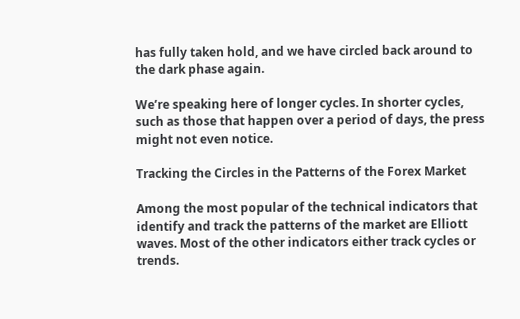has fully taken hold, and we have circled back around to the dark phase again.

We’re speaking here of longer cycles. In shorter cycles, such as those that happen over a period of days, the press might not even notice.

Tracking the Circles in the Patterns of the Forex Market

Among the most popular of the technical indicators that identify and track the patterns of the market are Elliott waves. Most of the other indicators either track cycles or trends.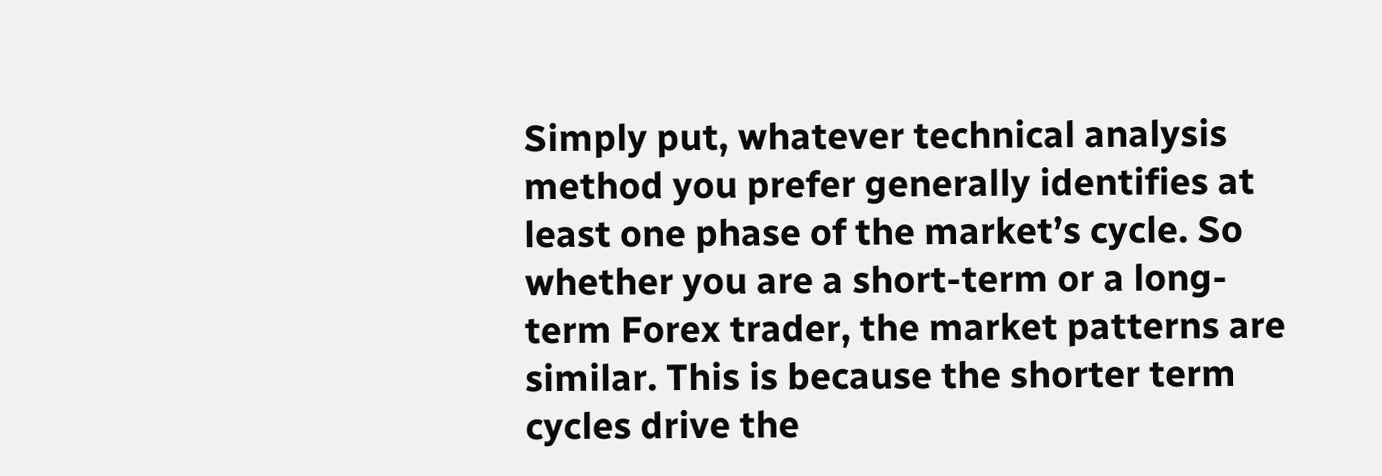Simply put, whatever technical analysis method you prefer generally identifies at least one phase of the market’s cycle. So whether you are a short-term or a long-term Forex trader, the market patterns are similar. This is because the shorter term cycles drive the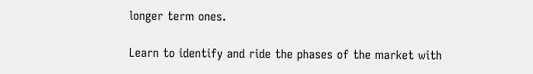longer term ones.

Learn to identify and ride the phases of the market with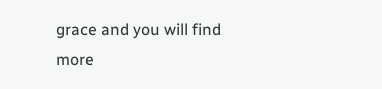grace and you will find more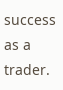success as a trader.